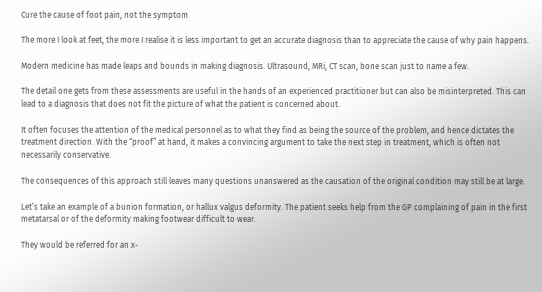Cure the cause of foot pain, not the symptom

The more I look at feet, the more I realise it is less important to get an accurate diagnosis than to appreciate the cause of why pain happens.

Modern medicine has made leaps and bounds in making diagnosis. Ultrasound, MRi, CT scan, bone scan just to name a few.

The detail one gets from these assessments are useful in the hands of an experienced practitioner but can also be misinterpreted. This can lead to a diagnosis that does not fit the picture of what the patient is concerned about.

It often focuses the attention of the medical personnel as to what they find as being the source of the problem, and hence dictates the treatment direction. With the “proof” at hand, it makes a convincing argument to take the next step in treatment, which is often not necessarily conservative.

The consequences of this approach still leaves many questions unanswered as the causation of the original condition may still be at large.

Let’s take an example of a bunion formation, or hallux valgus deformity. The patient seeks help from the GP complaining of pain in the first metatarsal or of the deformity making footwear difficult to wear.

They would be referred for an x-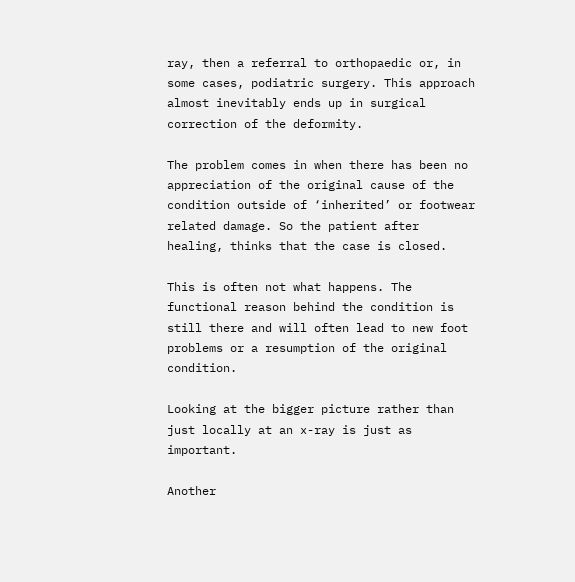ray, then a referral to orthopaedic or, in some cases, podiatric surgery. This approach almost inevitably ends up in surgical correction of the deformity.

The problem comes in when there has been no appreciation of the original cause of the condition outside of ‘inherited’ or footwear related damage. So the patient after healing, thinks that the case is closed.

This is often not what happens. The functional reason behind the condition is still there and will often lead to new foot problems or a resumption of the original condition.

Looking at the bigger picture rather than just locally at an x-ray is just as important.

Another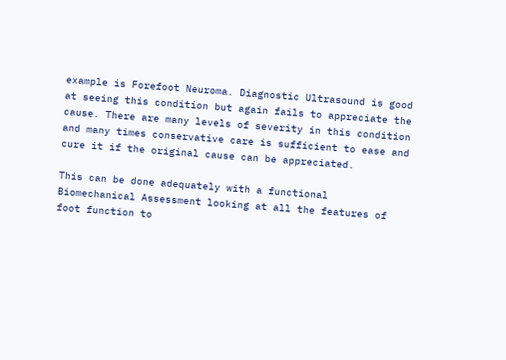example is Forefoot Neuroma. Diagnostic Ultrasound is good at seeing this condition but again fails to appreciate the cause. There are many levels of severity in this condition and many times conservative care is sufficient to ease and cure it if the original cause can be appreciated.

This can be done adequately with a functional Biomechanical Assessment looking at all the features of foot function to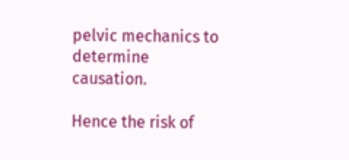pelvic mechanics to determine causation.

Hence the risk of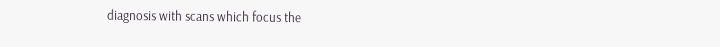diagnosis with scans which focus the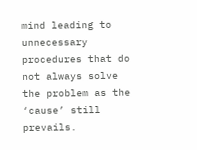mind leading to unnecessary procedures that do not always solve the problem as the ‘cause’ still prevails.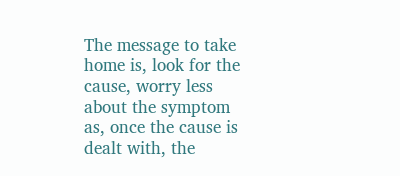The message to take home is, look for the cause, worry less about the symptom as, once the cause is dealt with, the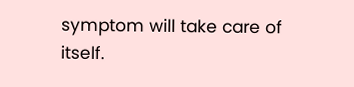symptom will take care of itself.